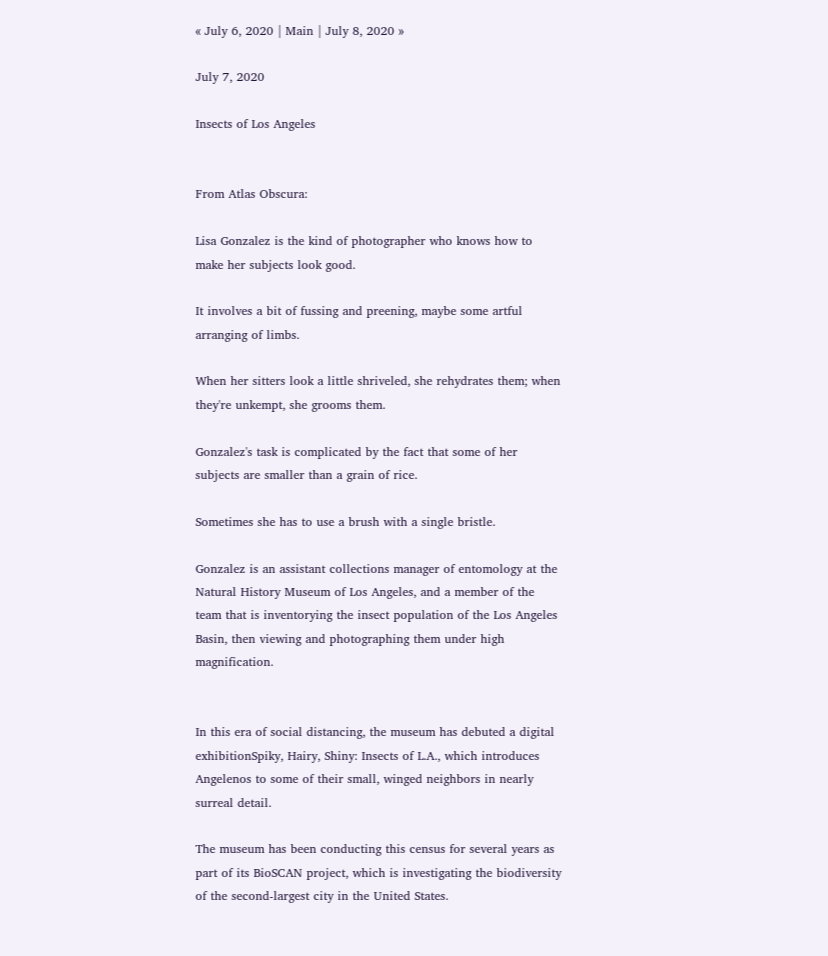« July 6, 2020 | Main | July 8, 2020 »

July 7, 2020

Insects of Los Angeles


From Atlas Obscura:

Lisa Gonzalez is the kind of photographer who knows how to make her subjects look good.

It involves a bit of fussing and preening, maybe some artful arranging of limbs.

When her sitters look a little shriveled, she rehydrates them; when they're unkempt, she grooms them.

Gonzalez's task is complicated by the fact that some of her subjects are smaller than a grain of rice.

Sometimes she has to use a brush with a single bristle.

Gonzalez is an assistant collections manager of entomology at the Natural History Museum of Los Angeles, and a member of the team that is inventorying the insect population of the Los Angeles Basin, then viewing and photographing them under high magnification.


In this era of social distancing, the museum has debuted a digital exhibitionSpiky, Hairy, Shiny: Insects of L.A., which introduces Angelenos to some of their small, winged neighbors in nearly surreal detail.

The museum has been conducting this census for several years as part of its BioSCAN project, which is investigating the biodiversity of the second-largest city in the United States.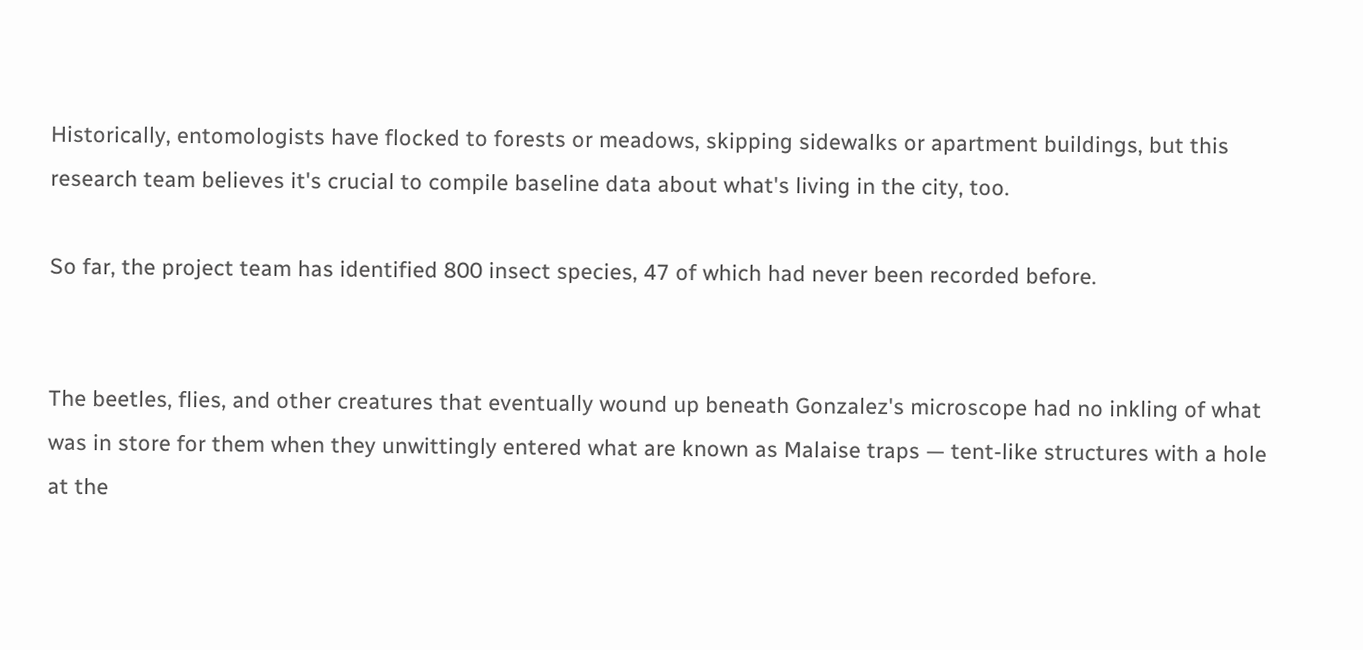Historically, entomologists have flocked to forests or meadows, skipping sidewalks or apartment buildings, but this research team believes it's crucial to compile baseline data about what's living in the city, too.

So far, the project team has identified 800 insect species, 47 of which had never been recorded before.


The beetles, flies, and other creatures that eventually wound up beneath Gonzalez's microscope had no inkling of what was in store for them when they unwittingly entered what are known as Malaise traps — tent-like structures with a hole at the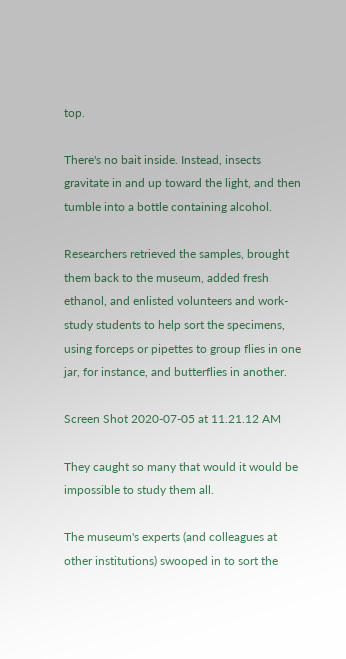top.

There's no bait inside. Instead, insects gravitate in and up toward the light, and then tumble into a bottle containing alcohol.

Researchers retrieved the samples, brought them back to the museum, added fresh ethanol, and enlisted volunteers and work-study students to help sort the specimens, using forceps or pipettes to group flies in one jar, for instance, and butterflies in another.

Screen Shot 2020-07-05 at 11.21.12 AM

They caught so many that would it would be impossible to study them all.

The museum's experts (and colleagues at other institutions) swooped in to sort the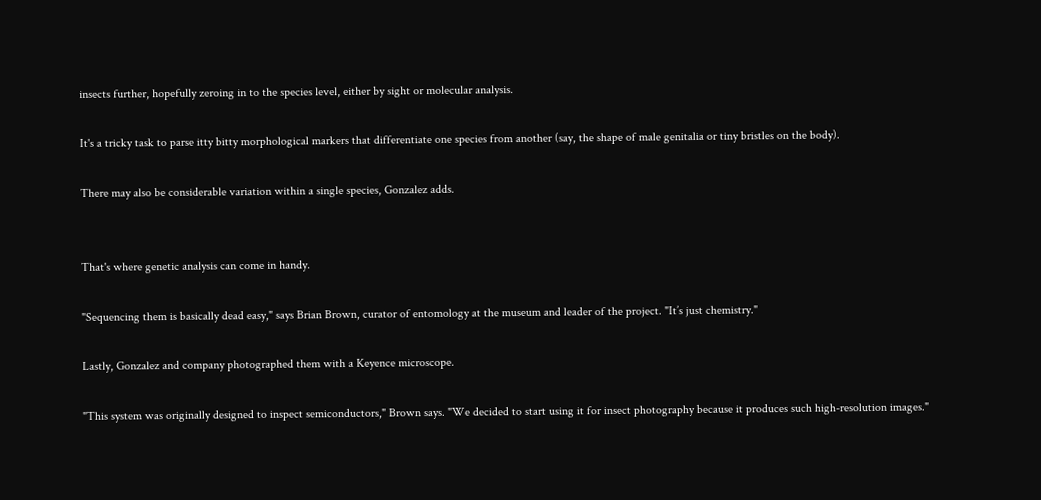insects further, hopefully zeroing in to the species level, either by sight or molecular analysis.

It's a tricky task to parse itty bitty morphological markers that differentiate one species from another (say, the shape of male genitalia or tiny bristles on the body).

There may also be considerable variation within a single species, Gonzalez adds.


That's where genetic analysis can come in handy.

"Sequencing them is basically dead easy," says Brian Brown, curator of entomology at the museum and leader of the project. "It’s just chemistry."

Lastly, Gonzalez and company photographed them with a Keyence microscope.

"This system was originally designed to inspect semiconductors," Brown says. "We decided to start using it for insect photography because it produces such high-resolution images."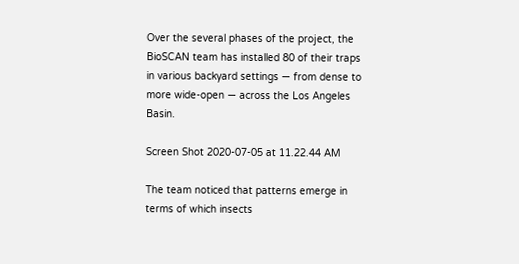Over the several phases of the project, the BioSCAN team has installed 80 of their traps in various backyard settings — from dense to more wide-open — across the Los Angeles Basin.

Screen Shot 2020-07-05 at 11.22.44 AM

The team noticed that patterns emerge in terms of which insects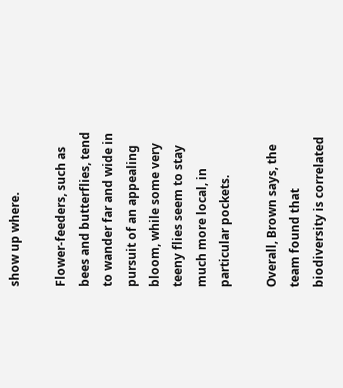show up where.

Flower-feeders, such as bees and butterflies, tend to wander far and wide in pursuit of an appealing bloom, while some very teeny flies seem to stay much more local, in particular pockets.

Overall, Brown says, the team found that biodiversity is correlated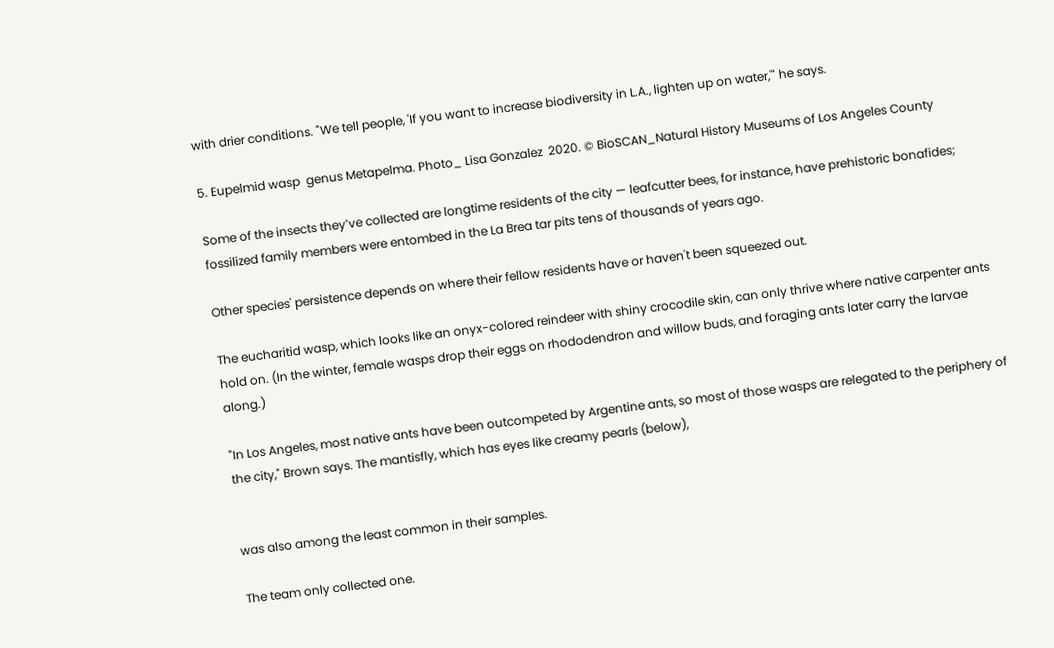with drier conditions. "We tell people, 'If you want to increase biodiversity in L.A., lighten up on water,'" he says.

5. Eupelmid wasp  genus Metapelma. Photo_ Lisa Gonzalez  2020. © BioSCAN_Natural History Museums of Los Angeles County

Some of the insects they’ve collected are longtime residents of the city — leafcutter bees, for instance, have prehistoric bonafides; fossilized family members were entombed in the La Brea tar pits tens of thousands of years ago.

Other species' persistence depends on where their fellow residents have or haven't been squeezed out.

The eucharitid wasp, which looks like an onyx-colored reindeer with shiny crocodile skin, can only thrive where native carpenter ants hold on. (In the winter, female wasps drop their eggs on rhododendron and willow buds, and foraging ants later carry the larvae along.)

"In Los Angeles, most native ants have been outcompeted by Argentine ants, so most of those wasps are relegated to the periphery of the city," Brown says. The mantisfly, which has eyes like creamy pearls (below),


was also among the least common in their samples.

The team only collected one.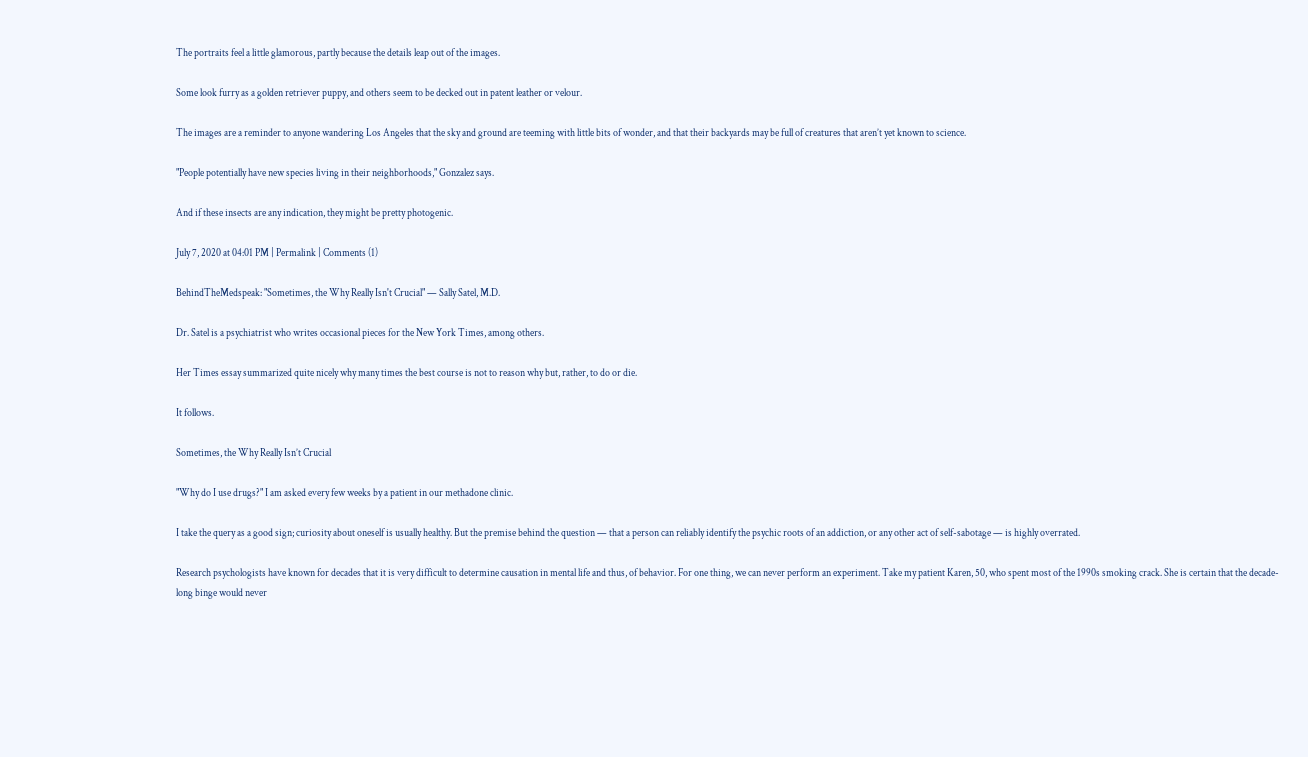The portraits feel a little glamorous, partly because the details leap out of the images.

Some look furry as a golden retriever puppy, and others seem to be decked out in patent leather or velour.

The images are a reminder to anyone wandering Los Angeles that the sky and ground are teeming with little bits of wonder, and that their backyards may be full of creatures that aren’t yet known to science.

"People potentially have new species living in their neighborhoods," Gonzalez says.

And if these insects are any indication, they might be pretty photogenic.

July 7, 2020 at 04:01 PM | Permalink | Comments (1)

BehindTheMedspeak: "Sometimes, the Why Really Isn't Crucial" — Sally Satel, M.D.

Dr. Satel is a psychiatrist who writes occasional pieces for the New York Times, among others.

Her Times essay summarized quite nicely why many times the best course is not to reason why but, rather, to do or die.

It follows.

Sometimes, the Why Really Isn’t Crucial

"Why do I use drugs?" I am asked every few weeks by a patient in our methadone clinic.

I take the query as a good sign; curiosity about oneself is usually healthy. But the premise behind the question — that a person can reliably identify the psychic roots of an addiction, or any other act of self-sabotage — is highly overrated.

Research psychologists have known for decades that it is very difficult to determine causation in mental life and thus, of behavior. For one thing, we can never perform an experiment. Take my patient Karen, 50, who spent most of the 1990s smoking crack. She is certain that the decade-long binge would never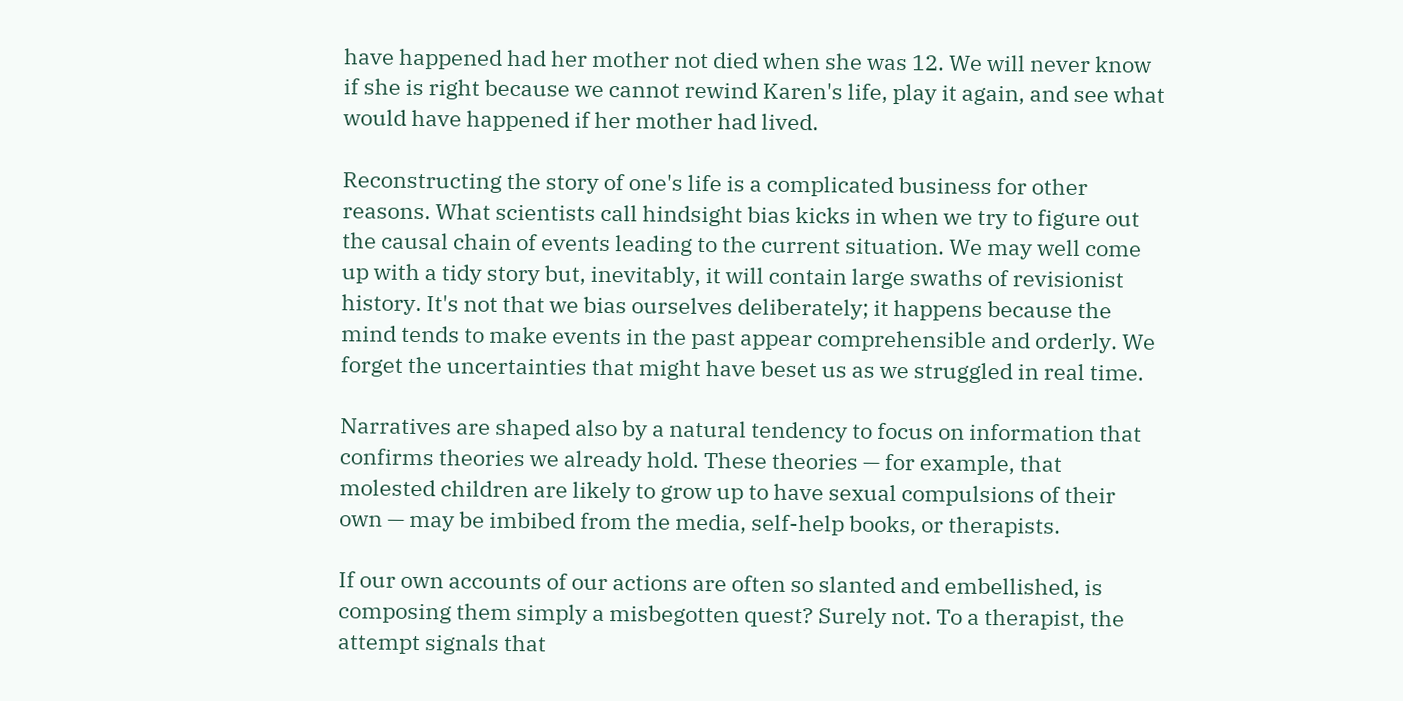have happened had her mother not died when she was 12. We will never know if she is right because we cannot rewind Karen's life, play it again, and see what would have happened if her mother had lived.

Reconstructing the story of one's life is a complicated business for other reasons. What scientists call hindsight bias kicks in when we try to figure out the causal chain of events leading to the current situation. We may well come up with a tidy story but, inevitably, it will contain large swaths of revisionist history. It's not that we bias ourselves deliberately; it happens because the mind tends to make events in the past appear comprehensible and orderly. We forget the uncertainties that might have beset us as we struggled in real time.

Narratives are shaped also by a natural tendency to focus on information that confirms theories we already hold. These theories — for example, that molested children are likely to grow up to have sexual compulsions of their own — may be imbibed from the media, self-help books, or therapists.

If our own accounts of our actions are often so slanted and embellished, is composing them simply a misbegotten quest? Surely not. To a therapist, the attempt signals that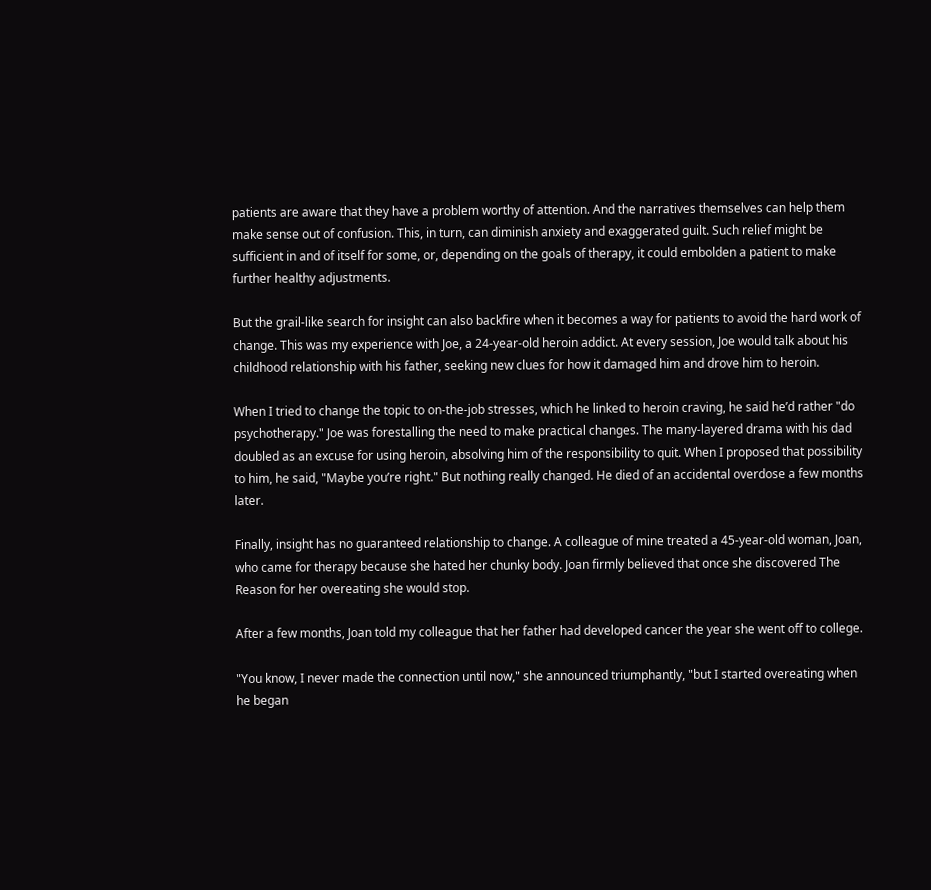patients are aware that they have a problem worthy of attention. And the narratives themselves can help them make sense out of confusion. This, in turn, can diminish anxiety and exaggerated guilt. Such relief might be sufficient in and of itself for some, or, depending on the goals of therapy, it could embolden a patient to make further healthy adjustments.

But the grail-like search for insight can also backfire when it becomes a way for patients to avoid the hard work of change. This was my experience with Joe, a 24-year-old heroin addict. At every session, Joe would talk about his childhood relationship with his father, seeking new clues for how it damaged him and drove him to heroin.

When I tried to change the topic to on-the-job stresses, which he linked to heroin craving, he said he’d rather "do psychotherapy." Joe was forestalling the need to make practical changes. The many-layered drama with his dad doubled as an excuse for using heroin, absolving him of the responsibility to quit. When I proposed that possibility to him, he said, "Maybe you’re right." But nothing really changed. He died of an accidental overdose a few months later.

Finally, insight has no guaranteed relationship to change. A colleague of mine treated a 45-year-old woman, Joan, who came for therapy because she hated her chunky body. Joan firmly believed that once she discovered The Reason for her overeating she would stop.

After a few months, Joan told my colleague that her father had developed cancer the year she went off to college.

"You know, I never made the connection until now," she announced triumphantly, "but I started overeating when he began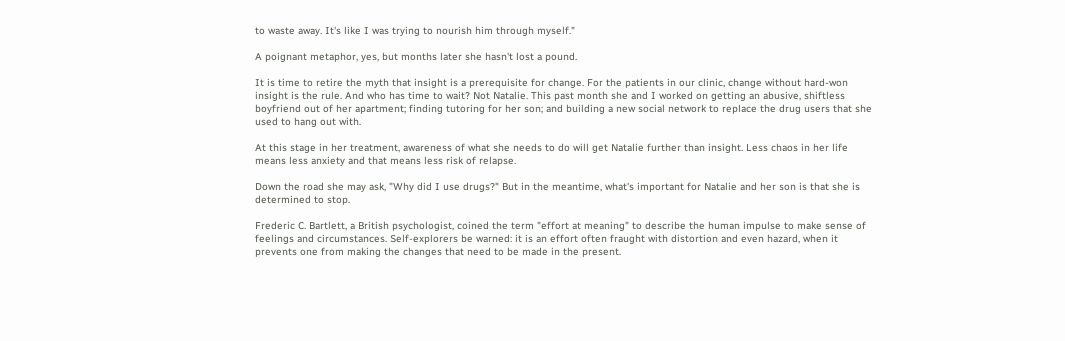to waste away. It's like I was trying to nourish him through myself."

A poignant metaphor, yes, but months later she hasn't lost a pound.

It is time to retire the myth that insight is a prerequisite for change. For the patients in our clinic, change without hard-won insight is the rule. And who has time to wait? Not Natalie. This past month she and I worked on getting an abusive, shiftless boyfriend out of her apartment; finding tutoring for her son; and building a new social network to replace the drug users that she used to hang out with.

At this stage in her treatment, awareness of what she needs to do will get Natalie further than insight. Less chaos in her life means less anxiety and that means less risk of relapse.

Down the road she may ask, "Why did I use drugs?" But in the meantime, what's important for Natalie and her son is that she is determined to stop.

Frederic C. Bartlett, a British psychologist, coined the term "effort at meaning" to describe the human impulse to make sense of feelings and circumstances. Self-explorers be warned: it is an effort often fraught with distortion and even hazard, when it prevents one from making the changes that need to be made in the present.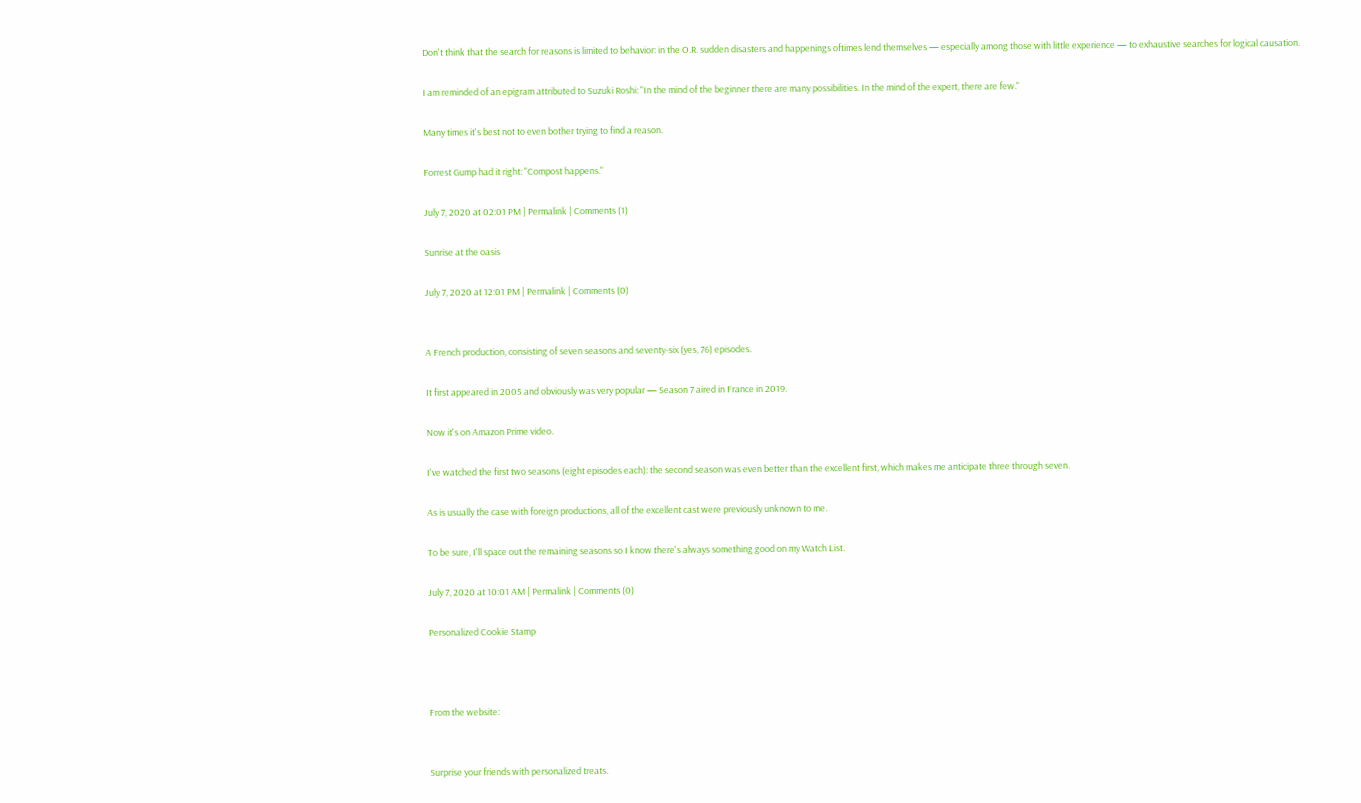Don't think that the search for reasons is limited to behavior: in the O.R. sudden disasters and happenings oftimes lend themselves — especially among those with little experience — to exhaustive searches for logical causation.

I am reminded of an epigram attributed to Suzuki Roshi: "In the mind of the beginner there are many possibilities. In the mind of the expert, there are few."

Many times it's best not to even bother trying to find a reason.

Forrest Gump had it right: "Compost happens."

July 7, 2020 at 02:01 PM | Permalink | Comments (1)

Sunrise at the oasis

July 7, 2020 at 12:01 PM | Permalink | Comments (0)


A French production, consisting of seven seasons and seventy-six (yes, 76) episodes.

It first appeared in 2005 and obviously was very popular — Season 7 aired in France in 2019.

Now it's on Amazon Prime video.

I've watched the first two seasons (eight episodes each): the second season was even better than the excellent first, which makes me anticipate three through seven.

As is usually the case with foreign productions, all of the excellent cast were previously unknown to me.

To be sure, I'll space out the remaining seasons so I know there's always something good on my Watch List.

July 7, 2020 at 10:01 AM | Permalink | Comments (0)

Personalized Cookie Stamp



From the website:


Surprise your friends with personalized treats.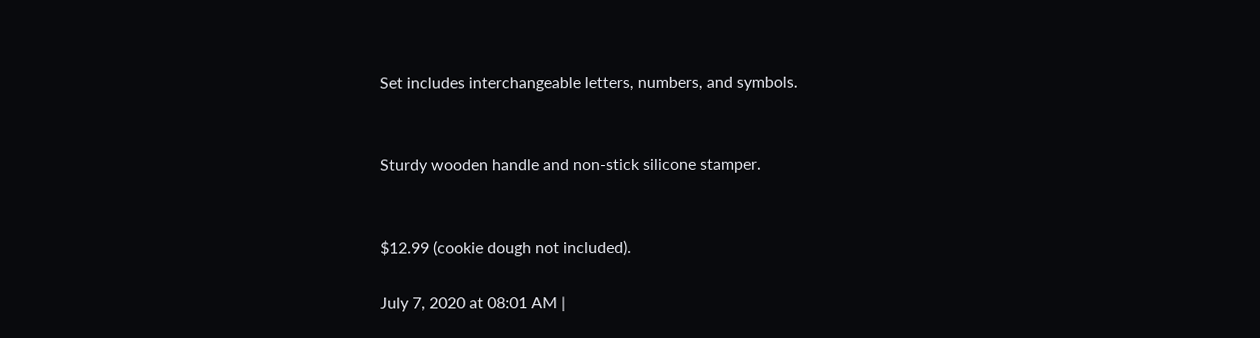Set includes interchangeable letters, numbers, and symbols.


Sturdy wooden handle and non-stick silicone stamper.


$12.99 (cookie dough not included).

July 7, 2020 at 08:01 AM |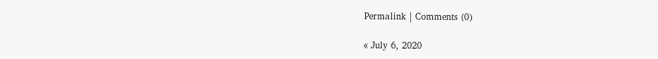Permalink | Comments (0)

« July 6, 2020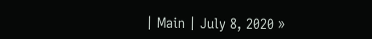| Main | July 8, 2020 »